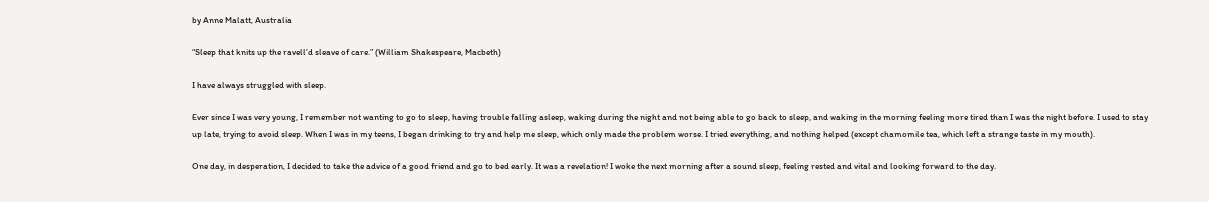by Anne Malatt, Australia

“Sleep that knits up the ravell’d sleave of care.” (William Shakespeare, Macbeth)

I have always struggled with sleep.

Ever since I was very young, I remember not wanting to go to sleep, having trouble falling asleep, waking during the night and not being able to go back to sleep, and waking in the morning feeling more tired than I was the night before. I used to stay up late, trying to avoid sleep. When I was in my teens, I began drinking to try and help me sleep, which only made the problem worse. I tried everything, and nothing helped (except chamomile tea, which left a strange taste in my mouth).

One day, in desperation, I decided to take the advice of a good friend and go to bed early. It was a revelation! I woke the next morning after a sound sleep, feeling rested and vital and looking forward to the day.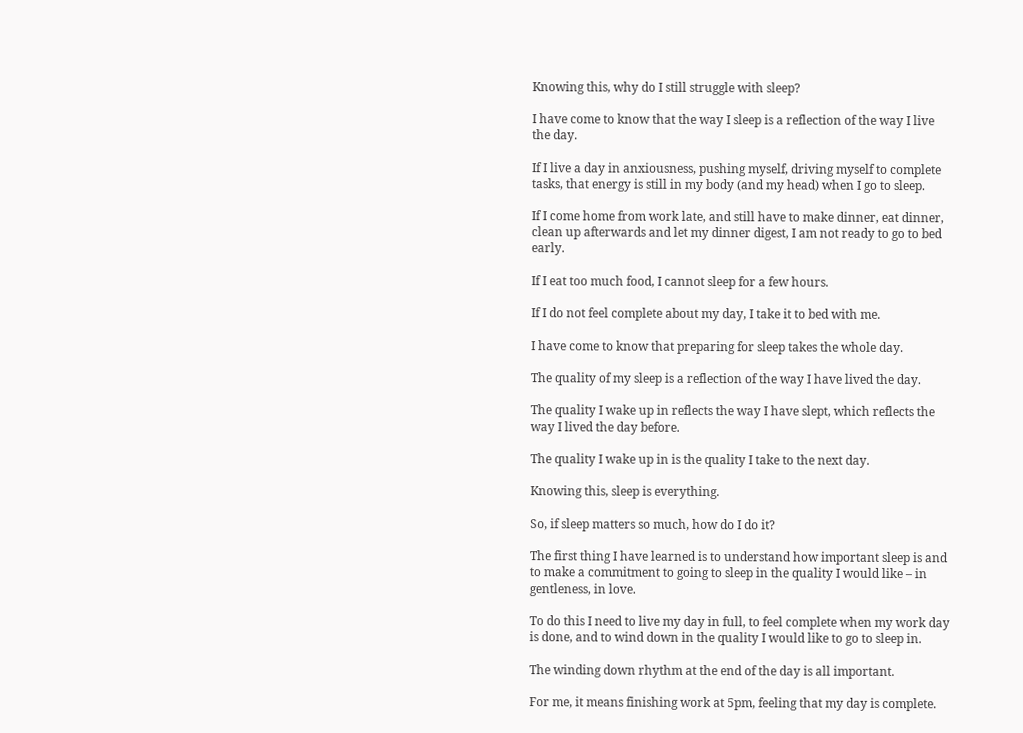Knowing this, why do I still struggle with sleep?

I have come to know that the way I sleep is a reflection of the way I live the day.

If I live a day in anxiousness, pushing myself, driving myself to complete tasks, that energy is still in my body (and my head) when I go to sleep.

If I come home from work late, and still have to make dinner, eat dinner, clean up afterwards and let my dinner digest, I am not ready to go to bed early.

If I eat too much food, I cannot sleep for a few hours.

If I do not feel complete about my day, I take it to bed with me.

I have come to know that preparing for sleep takes the whole day.

The quality of my sleep is a reflection of the way I have lived the day.

The quality I wake up in reflects the way I have slept, which reflects the way I lived the day before.

The quality I wake up in is the quality I take to the next day.

Knowing this, sleep is everything.

So, if sleep matters so much, how do I do it?

The first thing I have learned is to understand how important sleep is and to make a commitment to going to sleep in the quality I would like – in gentleness, in love.

To do this I need to live my day in full, to feel complete when my work day is done, and to wind down in the quality I would like to go to sleep in.

The winding down rhythm at the end of the day is all important.

For me, it means finishing work at 5pm, feeling that my day is complete.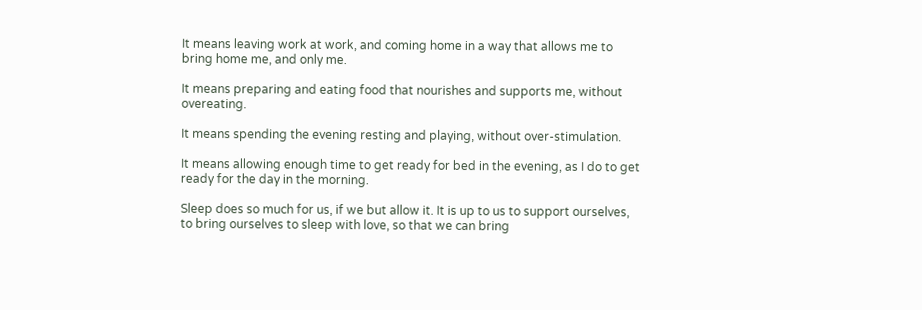It means leaving work at work, and coming home in a way that allows me to bring home me, and only me.

It means preparing and eating food that nourishes and supports me, without overeating.

It means spending the evening resting and playing, without over-stimulation.

It means allowing enough time to get ready for bed in the evening, as I do to get ready for the day in the morning.

Sleep does so much for us, if we but allow it. It is up to us to support ourselves, to bring ourselves to sleep with love, so that we can bring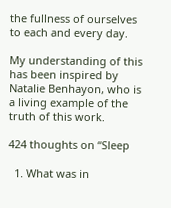the fullness of ourselves to each and every day.

My understanding of this has been inspired by Natalie Benhayon, who is a living example of the truth of this work.

424 thoughts on “Sleep

  1. What was in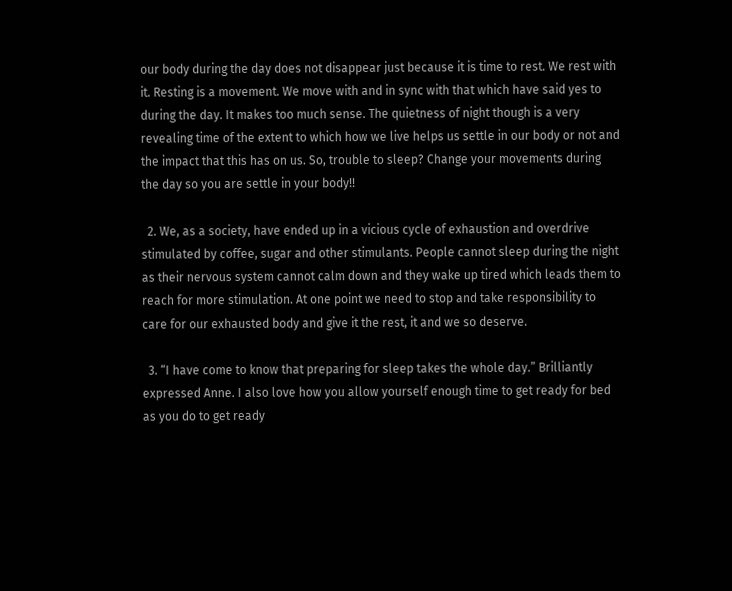our body during the day does not disappear just because it is time to rest. We rest with it. Resting is a movement. We move with and in sync with that which have said yes to during the day. It makes too much sense. The quietness of night though is a very revealing time of the extent to which how we live helps us settle in our body or not and the impact that this has on us. So, trouble to sleep? Change your movements during the day so you are settle in your body!!

  2. We, as a society, have ended up in a vicious cycle of exhaustion and overdrive stimulated by coffee, sugar and other stimulants. People cannot sleep during the night as their nervous system cannot calm down and they wake up tired which leads them to reach for more stimulation. At one point we need to stop and take responsibility to care for our exhausted body and give it the rest, it and we so deserve.

  3. “I have come to know that preparing for sleep takes the whole day.” Brilliantly expressed Anne. I also love how you allow yourself enough time to get ready for bed as you do to get ready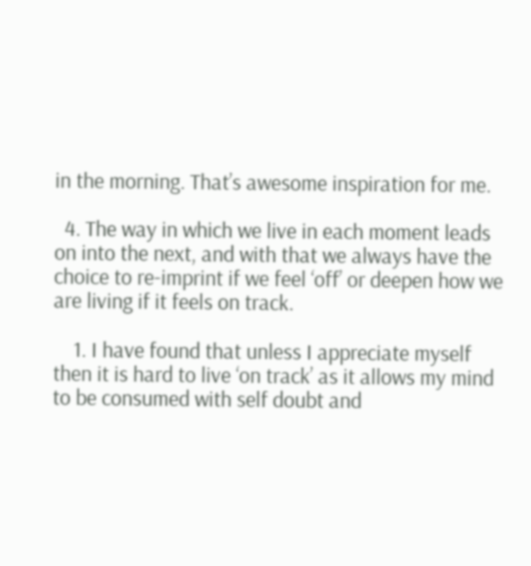in the morning. That’s awesome inspiration for me.

  4. The way in which we live in each moment leads on into the next, and with that we always have the choice to re-imprint if we feel ‘off’ or deepen how we are living if it feels on track.

    1. I have found that unless I appreciate myself then it is hard to live ‘on track’ as it allows my mind to be consumed with self doubt and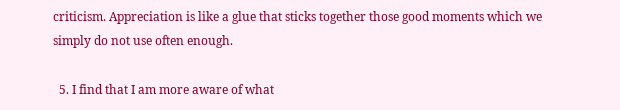criticism. Appreciation is like a glue that sticks together those good moments which we simply do not use often enough.

  5. I find that I am more aware of what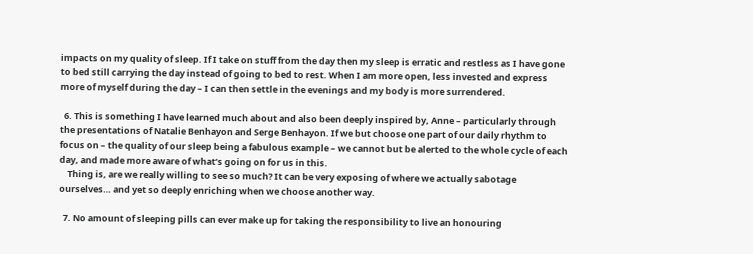impacts on my quality of sleep. If I take on stuff from the day then my sleep is erratic and restless as I have gone to bed still carrying the day instead of going to bed to rest. When I am more open, less invested and express more of myself during the day – I can then settle in the evenings and my body is more surrendered.

  6. This is something I have learned much about and also been deeply inspired by, Anne – particularly through the presentations of Natalie Benhayon and Serge Benhayon. If we but choose one part of our daily rhythm to focus on – the quality of our sleep being a fabulous example – we cannot but be alerted to the whole cycle of each day, and made more aware of what’s going on for us in this.
    Thing is, are we really willing to see so much? It can be very exposing of where we actually sabotage ourselves… and yet so deeply enriching when we choose another way.

  7. No amount of sleeping pills can ever make up for taking the responsibility to live an honouring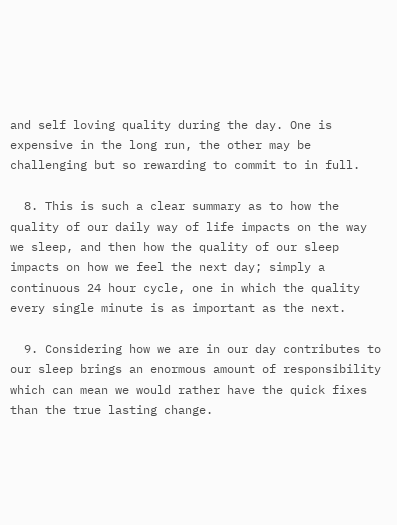and self loving quality during the day. One is expensive in the long run, the other may be challenging but so rewarding to commit to in full.

  8. This is such a clear summary as to how the quality of our daily way of life impacts on the way we sleep, and then how the quality of our sleep impacts on how we feel the next day; simply a continuous 24 hour cycle, one in which the quality every single minute is as important as the next.

  9. Considering how we are in our day contributes to our sleep brings an enormous amount of responsibility which can mean we would rather have the quick fixes than the true lasting change.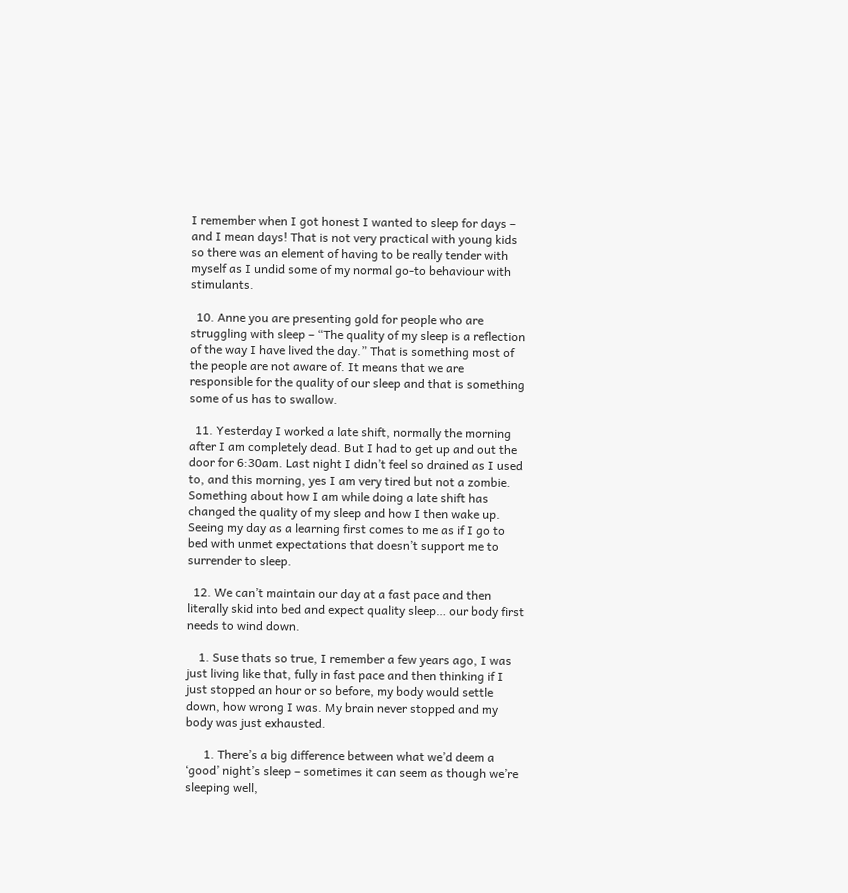I remember when I got honest I wanted to sleep for days – and I mean days! That is not very practical with young kids so there was an element of having to be really tender with myself as I undid some of my normal go-to behaviour with stimulants.

  10. Anne you are presenting gold for people who are struggling with sleep – “The quality of my sleep is a reflection of the way I have lived the day.” That is something most of the people are not aware of. It means that we are responsible for the quality of our sleep and that is something some of us has to swallow.

  11. Yesterday I worked a late shift, normally the morning after I am completely dead. But I had to get up and out the door for 6:30am. Last night I didn’t feel so drained as I used to, and this morning, yes I am very tired but not a zombie. Something about how I am while doing a late shift has changed the quality of my sleep and how I then wake up. Seeing my day as a learning first comes to me as if I go to bed with unmet expectations that doesn’t support me to surrender to sleep.

  12. We can’t maintain our day at a fast pace and then literally skid into bed and expect quality sleep… our body first needs to wind down.

    1. Suse thats so true, I remember a few years ago, I was just living like that, fully in fast pace and then thinking if I just stopped an hour or so before, my body would settle down, how wrong I was. My brain never stopped and my body was just exhausted.

      1. There’s a big difference between what we’d deem a ‘good’ night’s sleep – sometimes it can seem as though we’re sleeping well,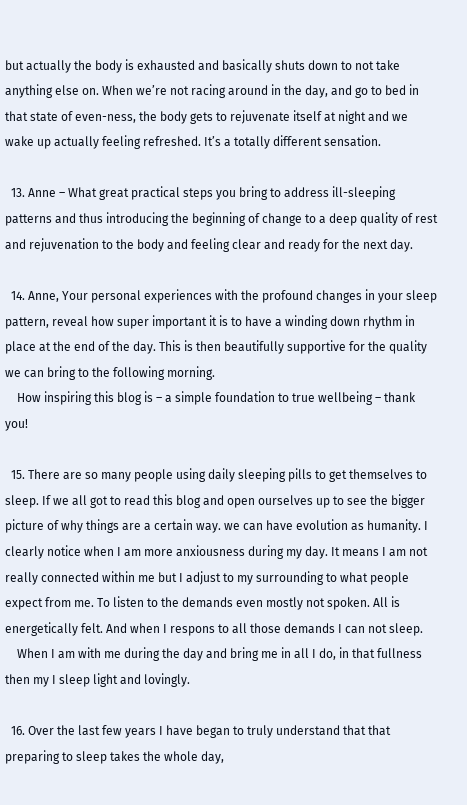but actually the body is exhausted and basically shuts down to not take anything else on. When we’re not racing around in the day, and go to bed in that state of even-ness, the body gets to rejuvenate itself at night and we wake up actually feeling refreshed. It’s a totally different sensation.

  13. Anne – What great practical steps you bring to address ill-sleeping patterns and thus introducing the beginning of change to a deep quality of rest and rejuvenation to the body and feeling clear and ready for the next day.

  14. Anne, Your personal experiences with the profound changes in your sleep pattern, reveal how super important it is to have a winding down rhythm in place at the end of the day. This is then beautifully supportive for the quality we can bring to the following morning.
    How inspiring this blog is – a simple foundation to true wellbeing – thank you!

  15. There are so many people using daily sleeping pills to get themselves to sleep. If we all got to read this blog and open ourselves up to see the bigger picture of why things are a certain way. we can have evolution as humanity. I clearly notice when I am more anxiousness during my day. It means I am not really connected within me but I adjust to my surrounding to what people expect from me. To listen to the demands even mostly not spoken. All is energetically felt. And when I respons to all those demands I can not sleep.
    When I am with me during the day and bring me in all I do, in that fullness then my I sleep light and lovingly.

  16. Over the last few years I have began to truly understand that that preparing to sleep takes the whole day,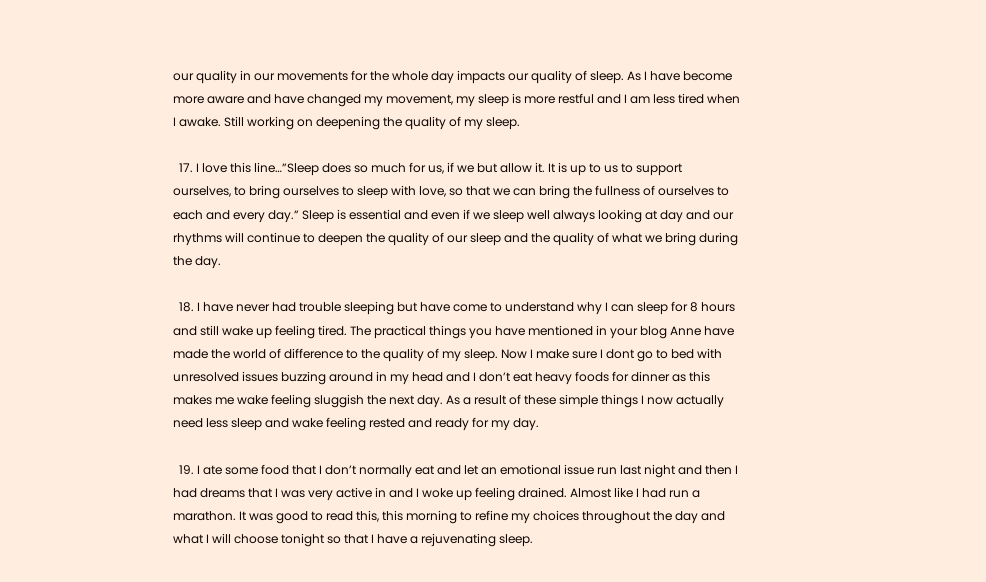our quality in our movements for the whole day impacts our quality of sleep. As I have become more aware and have changed my movement, my sleep is more restful and I am less tired when I awake. Still working on deepening the quality of my sleep.

  17. I love this line…”Sleep does so much for us, if we but allow it. It is up to us to support ourselves, to bring ourselves to sleep with love, so that we can bring the fullness of ourselves to each and every day.” Sleep is essential and even if we sleep well always looking at day and our rhythms will continue to deepen the quality of our sleep and the quality of what we bring during the day.

  18. I have never had trouble sleeping but have come to understand why I can sleep for 8 hours and still wake up feeling tired. The practical things you have mentioned in your blog Anne have made the world of difference to the quality of my sleep. Now I make sure I dont go to bed with unresolved issues buzzing around in my head and I don’t eat heavy foods for dinner as this makes me wake feeling sluggish the next day. As a result of these simple things I now actually need less sleep and wake feeling rested and ready for my day.

  19. I ate some food that I don’t normally eat and let an emotional issue run last night and then I had dreams that I was very active in and I woke up feeling drained. Almost like I had run a marathon. It was good to read this, this morning to refine my choices throughout the day and what I will choose tonight so that I have a rejuvenating sleep.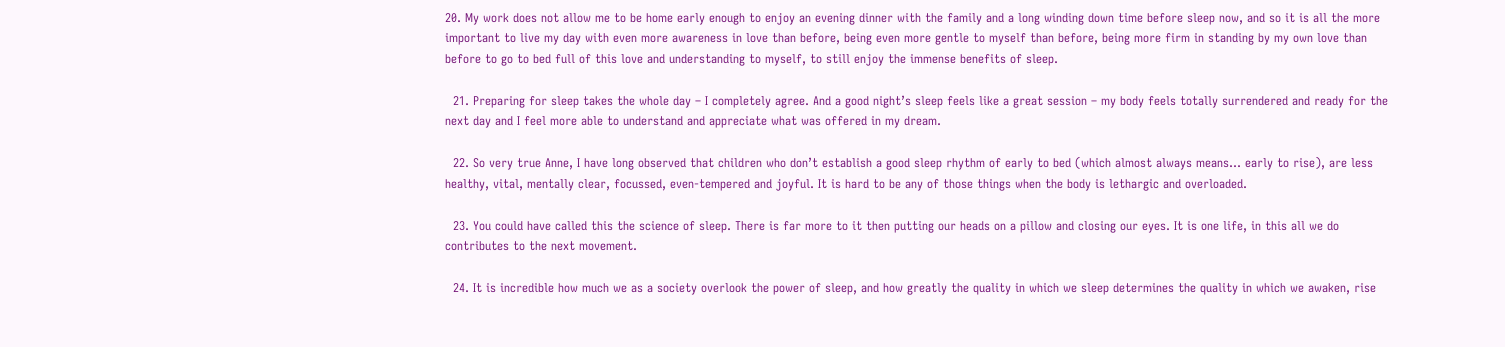20. My work does not allow me to be home early enough to enjoy an evening dinner with the family and a long winding down time before sleep now, and so it is all the more important to live my day with even more awareness in love than before, being even more gentle to myself than before, being more firm in standing by my own love than before to go to bed full of this love and understanding to myself, to still enjoy the immense benefits of sleep.

  21. Preparing for sleep takes the whole day – I completely agree. And a good night’s sleep feels like a great session – my body feels totally surrendered and ready for the next day and I feel more able to understand and appreciate what was offered in my dream.

  22. So very true Anne, I have long observed that children who don’t establish a good sleep rhythm of early to bed (which almost always means… early to rise), are less healthy, vital, mentally clear, focussed, even-tempered and joyful. It is hard to be any of those things when the body is lethargic and overloaded.

  23. You could have called this the science of sleep. There is far more to it then putting our heads on a pillow and closing our eyes. It is one life, in this all we do contributes to the next movement.

  24. It is incredible how much we as a society overlook the power of sleep, and how greatly the quality in which we sleep determines the quality in which we awaken, rise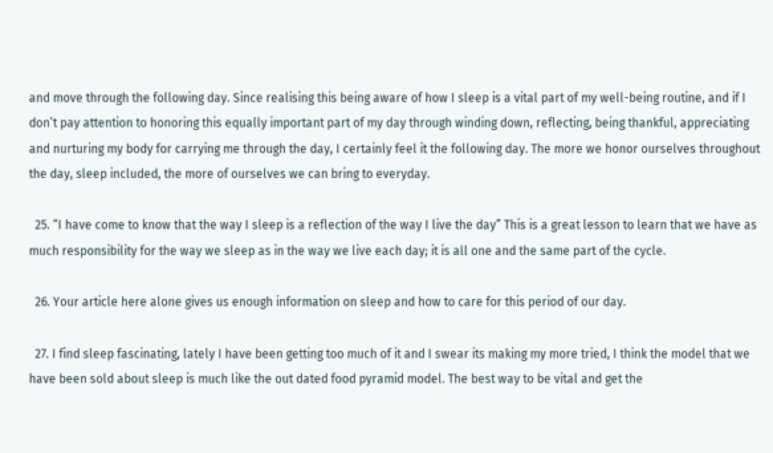and move through the following day. Since realising this being aware of how I sleep is a vital part of my well-being routine, and if I don’t pay attention to honoring this equally important part of my day through winding down, reflecting, being thankful, appreciating and nurturing my body for carrying me through the day, I certainly feel it the following day. The more we honor ourselves throughout the day, sleep included, the more of ourselves we can bring to everyday.

  25. “I have come to know that the way I sleep is a reflection of the way I live the day” This is a great lesson to learn that we have as much responsibility for the way we sleep as in the way we live each day; it is all one and the same part of the cycle.

  26. Your article here alone gives us enough information on sleep and how to care for this period of our day.

  27. I find sleep fascinating, lately I have been getting too much of it and I swear its making my more tried, I think the model that we have been sold about sleep is much like the out dated food pyramid model. The best way to be vital and get the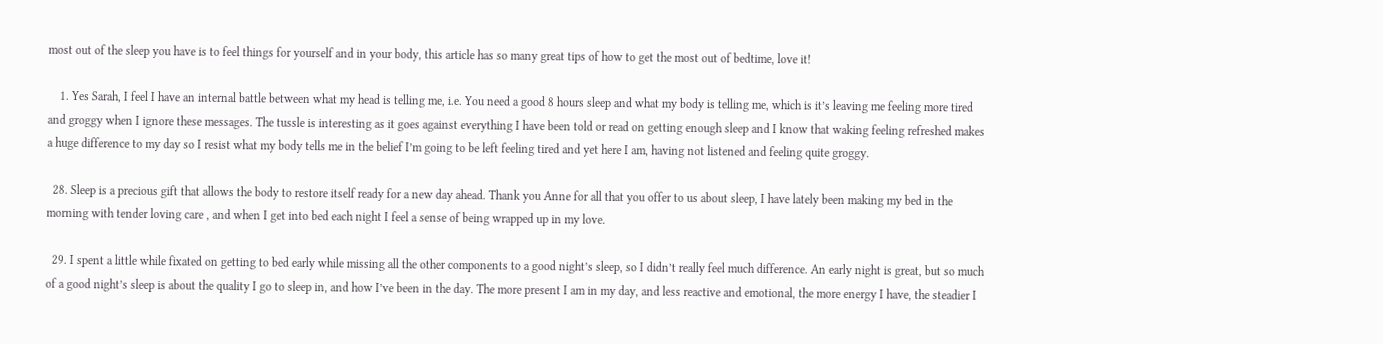most out of the sleep you have is to feel things for yourself and in your body, this article has so many great tips of how to get the most out of bedtime, love it!

    1. Yes Sarah, I feel I have an internal battle between what my head is telling me, i.e. You need a good 8 hours sleep and what my body is telling me, which is it’s leaving me feeling more tired and groggy when I ignore these messages. The tussle is interesting as it goes against everything I have been told or read on getting enough sleep and I know that waking feeling refreshed makes a huge difference to my day so I resist what my body tells me in the belief I’m going to be left feeling tired and yet here I am, having not listened and feeling quite groggy.

  28. Sleep is a precious gift that allows the body to restore itself ready for a new day ahead. Thank you Anne for all that you offer to us about sleep, I have lately been making my bed in the morning with tender loving care , and when I get into bed each night I feel a sense of being wrapped up in my love.

  29. I spent a little while fixated on getting to bed early while missing all the other components to a good night’s sleep, so I didn’t really feel much difference. An early night is great, but so much of a good night’s sleep is about the quality I go to sleep in, and how I’ve been in the day. The more present I am in my day, and less reactive and emotional, the more energy I have, the steadier I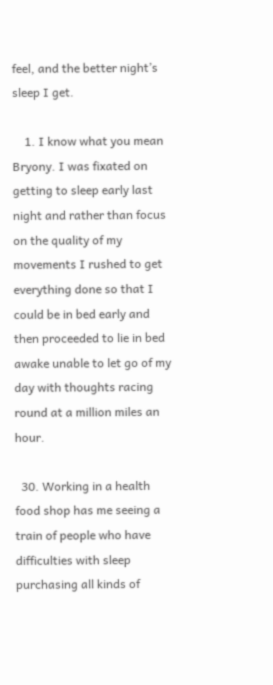feel, and the better night’s sleep I get.

    1. I know what you mean Bryony. I was fixated on getting to sleep early last night and rather than focus on the quality of my movements I rushed to get everything done so that I could be in bed early and then proceeded to lie in bed awake unable to let go of my day with thoughts racing round at a million miles an hour.

  30. Working in a health food shop has me seeing a train of people who have difficulties with sleep purchasing all kinds of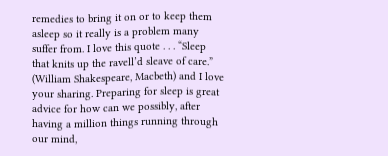remedies to bring it on or to keep them asleep so it really is a problem many suffer from. I love this quote . . . “Sleep that knits up the ravell’d sleave of care.” (William Shakespeare, Macbeth) and I love your sharing. Preparing for sleep is great advice for how can we possibly, after having a million things running through our mind,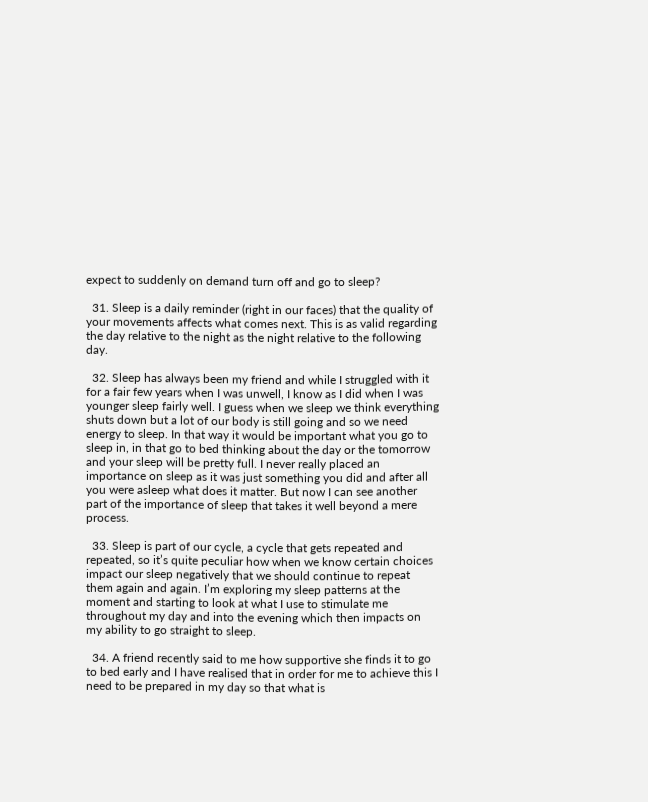expect to suddenly on demand turn off and go to sleep?

  31. Sleep is a daily reminder (right in our faces) that the quality of your movements affects what comes next. This is as valid regarding the day relative to the night as the night relative to the following day.

  32. Sleep has always been my friend and while I struggled with it for a fair few years when I was unwell, I know as I did when I was younger sleep fairly well. I guess when we sleep we think everything shuts down but a lot of our body is still going and so we need energy to sleep. In that way it would be important what you go to sleep in, in that go to bed thinking about the day or the tomorrow and your sleep will be pretty full. I never really placed an importance on sleep as it was just something you did and after all you were asleep what does it matter. But now I can see another part of the importance of sleep that takes it well beyond a mere process.

  33. Sleep is part of our cycle, a cycle that gets repeated and repeated, so it’s quite peculiar how when we know certain choices impact our sleep negatively that we should continue to repeat them again and again. I’m exploring my sleep patterns at the moment and starting to look at what I use to stimulate me throughout my day and into the evening which then impacts on my ability to go straight to sleep.

  34. A friend recently said to me how supportive she finds it to go to bed early and I have realised that in order for me to achieve this I need to be prepared in my day so that what is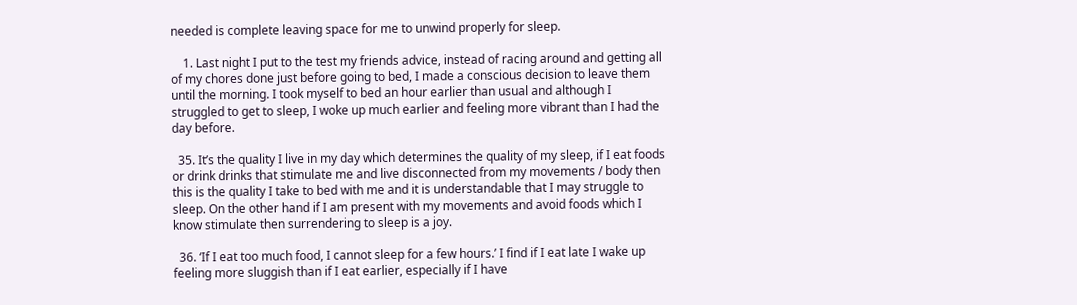needed is complete leaving space for me to unwind properly for sleep.

    1. Last night I put to the test my friends advice, instead of racing around and getting all of my chores done just before going to bed, I made a conscious decision to leave them until the morning. I took myself to bed an hour earlier than usual and although I struggled to get to sleep, I woke up much earlier and feeling more vibrant than I had the day before.

  35. It’s the quality I live in my day which determines the quality of my sleep, if I eat foods or drink drinks that stimulate me and live disconnected from my movements / body then this is the quality I take to bed with me and it is understandable that I may struggle to sleep. On the other hand if I am present with my movements and avoid foods which I know stimulate then surrendering to sleep is a joy.

  36. ‘If I eat too much food, I cannot sleep for a few hours.’ I find if I eat late I wake up feeling more sluggish than if I eat earlier, especially if I have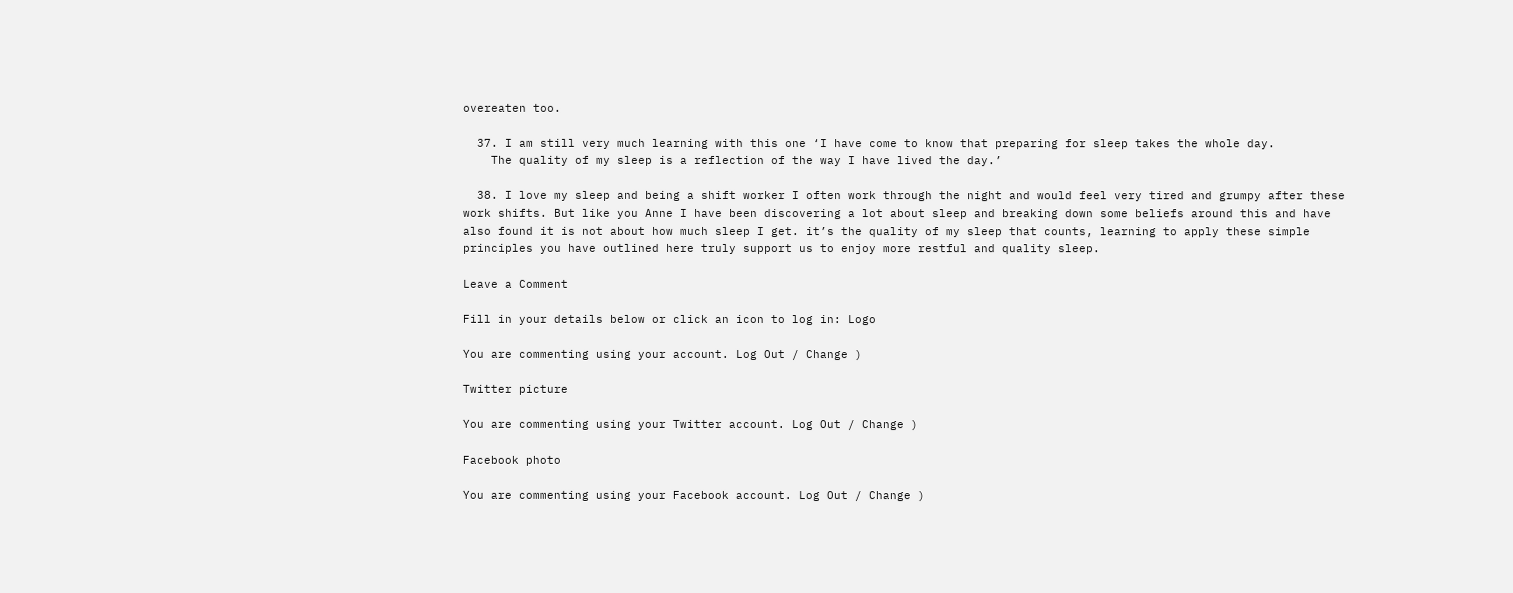overeaten too.

  37. I am still very much learning with this one ‘I have come to know that preparing for sleep takes the whole day.
    The quality of my sleep is a reflection of the way I have lived the day.’

  38. I love my sleep and being a shift worker I often work through the night and would feel very tired and grumpy after these work shifts. But like you Anne I have been discovering a lot about sleep and breaking down some beliefs around this and have also found it is not about how much sleep I get. it’s the quality of my sleep that counts, learning to apply these simple principles you have outlined here truly support us to enjoy more restful and quality sleep.

Leave a Comment

Fill in your details below or click an icon to log in: Logo

You are commenting using your account. Log Out / Change )

Twitter picture

You are commenting using your Twitter account. Log Out / Change )

Facebook photo

You are commenting using your Facebook account. Log Out / Change )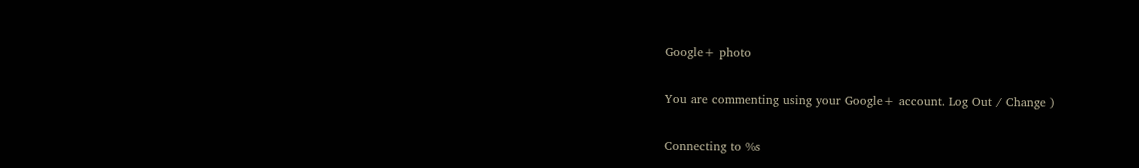Google+ photo

You are commenting using your Google+ account. Log Out / Change )

Connecting to %s